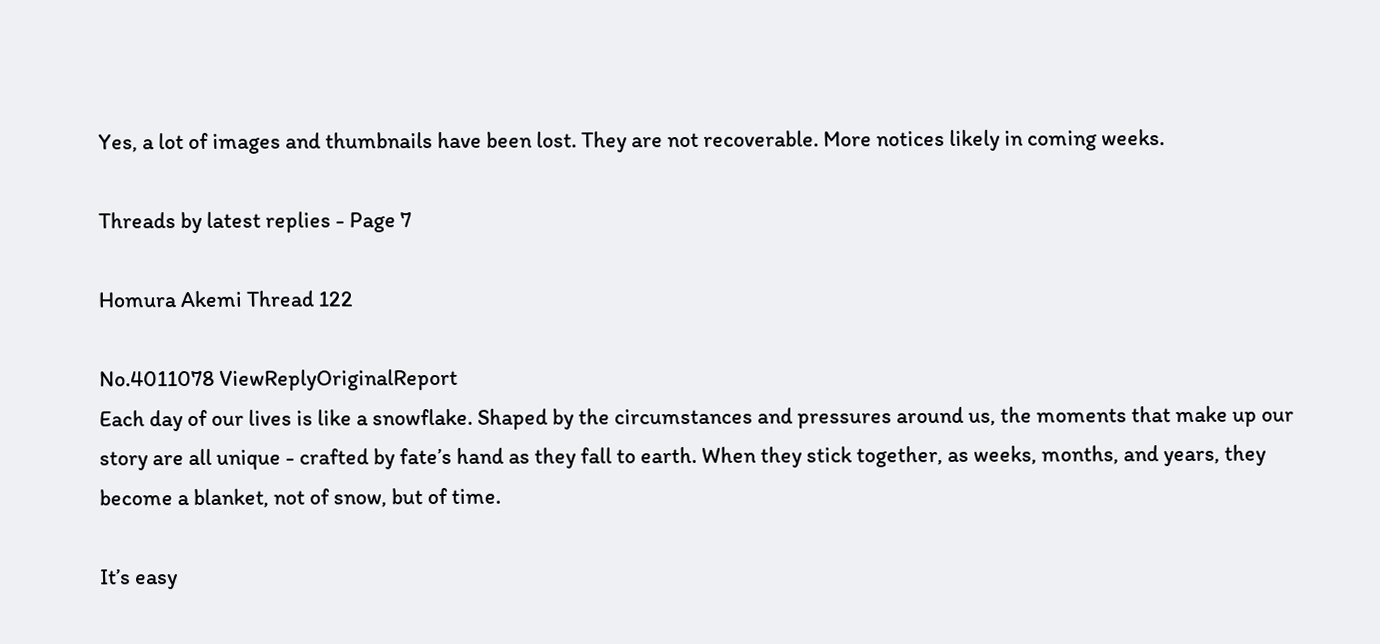Yes, a lot of images and thumbnails have been lost. They are not recoverable. More notices likely in coming weeks.

Threads by latest replies - Page 7

Homura Akemi Thread 122

No.4011078 ViewReplyOriginalReport
Each day of our lives is like a snowflake. Shaped by the circumstances and pressures around us, the moments that make up our story are all unique - crafted by fate’s hand as they fall to earth. When they stick together, as weeks, months, and years, they become a blanket, not of snow, but of time.

It’s easy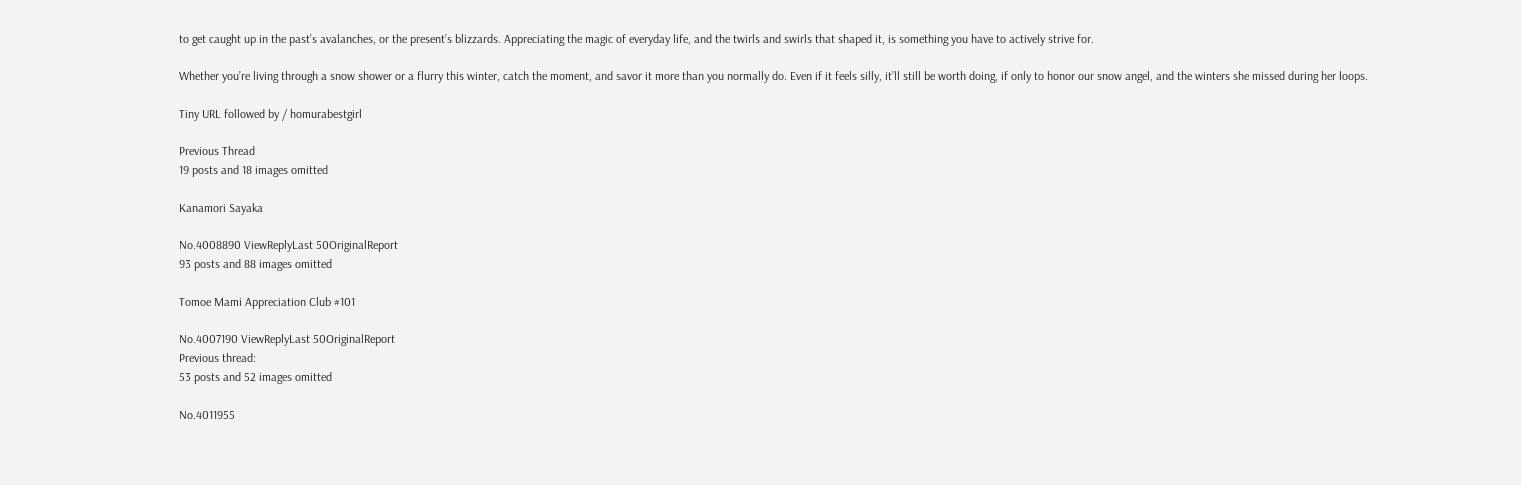to get caught up in the past’s avalanches, or the present’s blizzards. Appreciating the magic of everyday life, and the twirls and swirls that shaped it, is something you have to actively strive for.

Whether you’re living through a snow shower or a flurry this winter, catch the moment, and savor it more than you normally do. Even if it feels silly, it’ll still be worth doing, if only to honor our snow angel, and the winters she missed during her loops.

Tiny URL followed by / homurabestgirl

Previous Thread
19 posts and 18 images omitted

Kanamori Sayaka

No.4008890 ViewReplyLast 50OriginalReport
93 posts and 88 images omitted

Tomoe Mami Appreciation Club #101

No.4007190 ViewReplyLast 50OriginalReport
Previous thread:
53 posts and 52 images omitted

No.4011955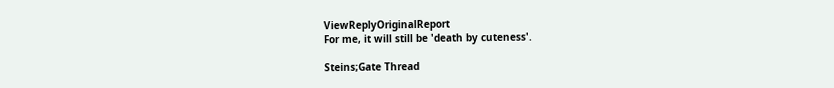ViewReplyOriginalReport
For me, it will still be 'death by cuteness'.

Steins;Gate Thread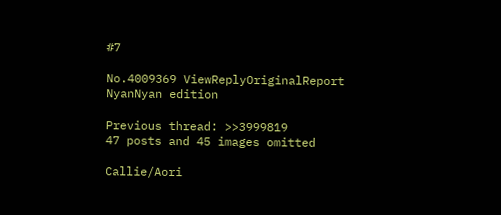#7

No.4009369 ViewReplyOriginalReport
NyanNyan edition

Previous thread: >>3999819
47 posts and 45 images omitted

Callie/Aori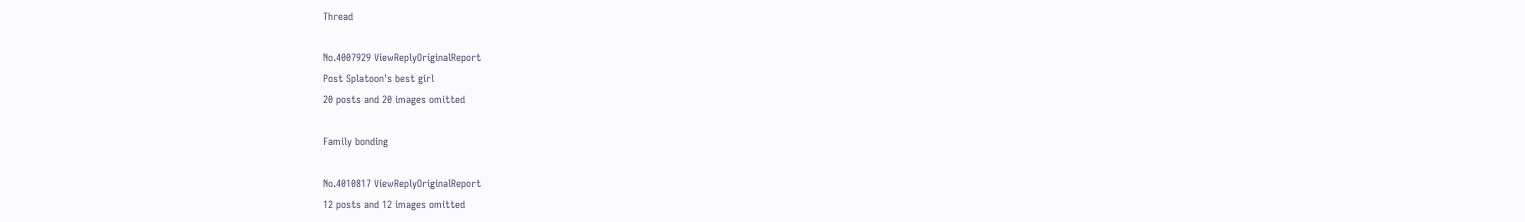Thread

No.4007929 ViewReplyOriginalReport
Post Splatoon's best girl
20 posts and 20 images omitted

Family bonding

No.4010817 ViewReplyOriginalReport
12 posts and 12 images omitted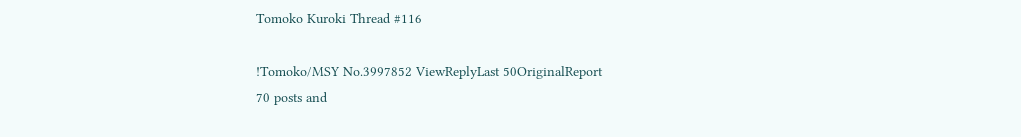Tomoko Kuroki Thread #116

!Tomoko/MSY No.3997852 ViewReplyLast 50OriginalReport
70 posts and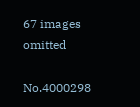67 images omitted

No.4000298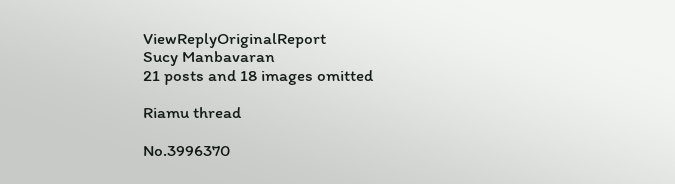ViewReplyOriginalReport
Sucy Manbavaran
21 posts and 18 images omitted

Riamu thread

No.3996370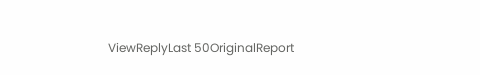ViewReplyLast 50OriginalReport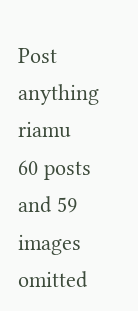Post anything riamu
60 posts and 59 images omitted